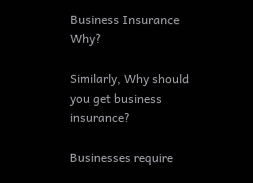Business Insurance Why?

Similarly, Why should you get business insurance?

Businesses require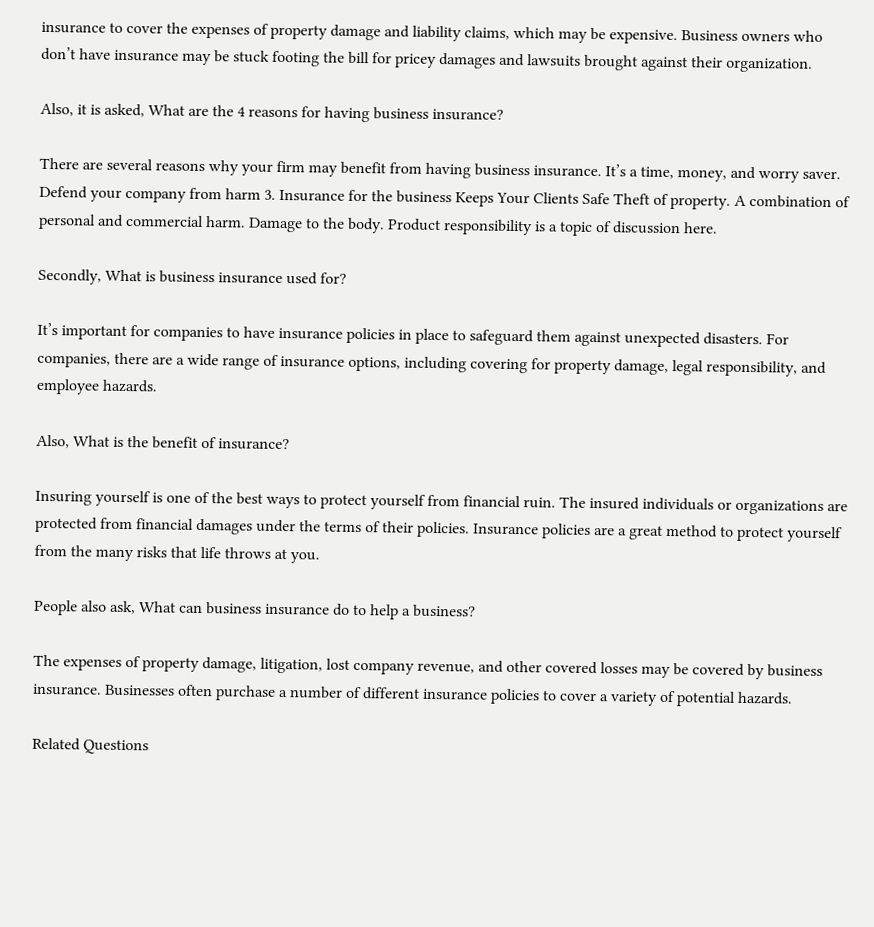insurance to cover the expenses of property damage and liability claims, which may be expensive. Business owners who don’t have insurance may be stuck footing the bill for pricey damages and lawsuits brought against their organization.

Also, it is asked, What are the 4 reasons for having business insurance?

There are several reasons why your firm may benefit from having business insurance. It’s a time, money, and worry saver. Defend your company from harm 3. Insurance for the business Keeps Your Clients Safe Theft of property. A combination of personal and commercial harm. Damage to the body. Product responsibility is a topic of discussion here.

Secondly, What is business insurance used for?

It’s important for companies to have insurance policies in place to safeguard them against unexpected disasters. For companies, there are a wide range of insurance options, including covering for property damage, legal responsibility, and employee hazards.

Also, What is the benefit of insurance?

Insuring yourself is one of the best ways to protect yourself from financial ruin. The insured individuals or organizations are protected from financial damages under the terms of their policies. Insurance policies are a great method to protect yourself from the many risks that life throws at you.

People also ask, What can business insurance do to help a business?

The expenses of property damage, litigation, lost company revenue, and other covered losses may be covered by business insurance. Businesses often purchase a number of different insurance policies to cover a variety of potential hazards.

Related Questions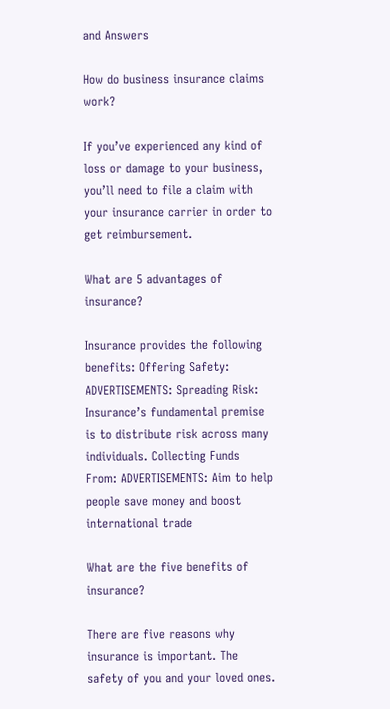and Answers

How do business insurance claims work?

If you’ve experienced any kind of loss or damage to your business, you’ll need to file a claim with your insurance carrier in order to get reimbursement.

What are 5 advantages of insurance?

Insurance provides the following benefits: Offering Safety: ADVERTISEMENTS: Spreading Risk: Insurance’s fundamental premise is to distribute risk across many individuals. Collecting Funds From: ADVERTISEMENTS: Aim to help people save money and boost international trade

What are the five benefits of insurance?

There are five reasons why insurance is important. The safety of you and your loved ones.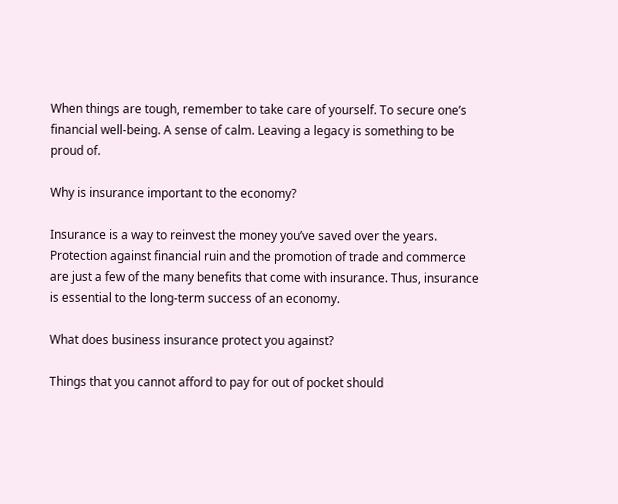When things are tough, remember to take care of yourself. To secure one’s financial well-being. A sense of calm. Leaving a legacy is something to be proud of.

Why is insurance important to the economy?

Insurance is a way to reinvest the money you’ve saved over the years. Protection against financial ruin and the promotion of trade and commerce are just a few of the many benefits that come with insurance. Thus, insurance is essential to the long-term success of an economy.

What does business insurance protect you against?

Things that you cannot afford to pay for out of pocket should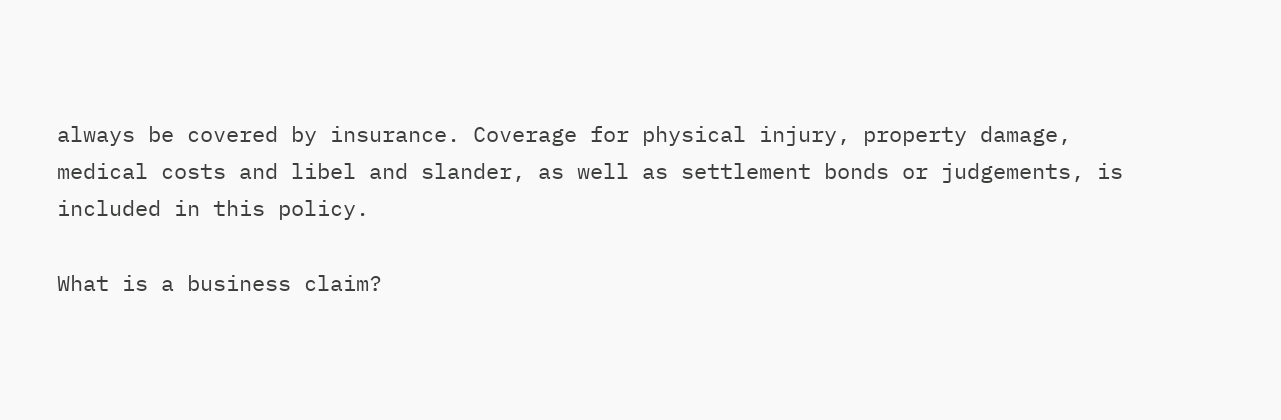always be covered by insurance. Coverage for physical injury, property damage, medical costs and libel and slander, as well as settlement bonds or judgements, is included in this policy.

What is a business claim?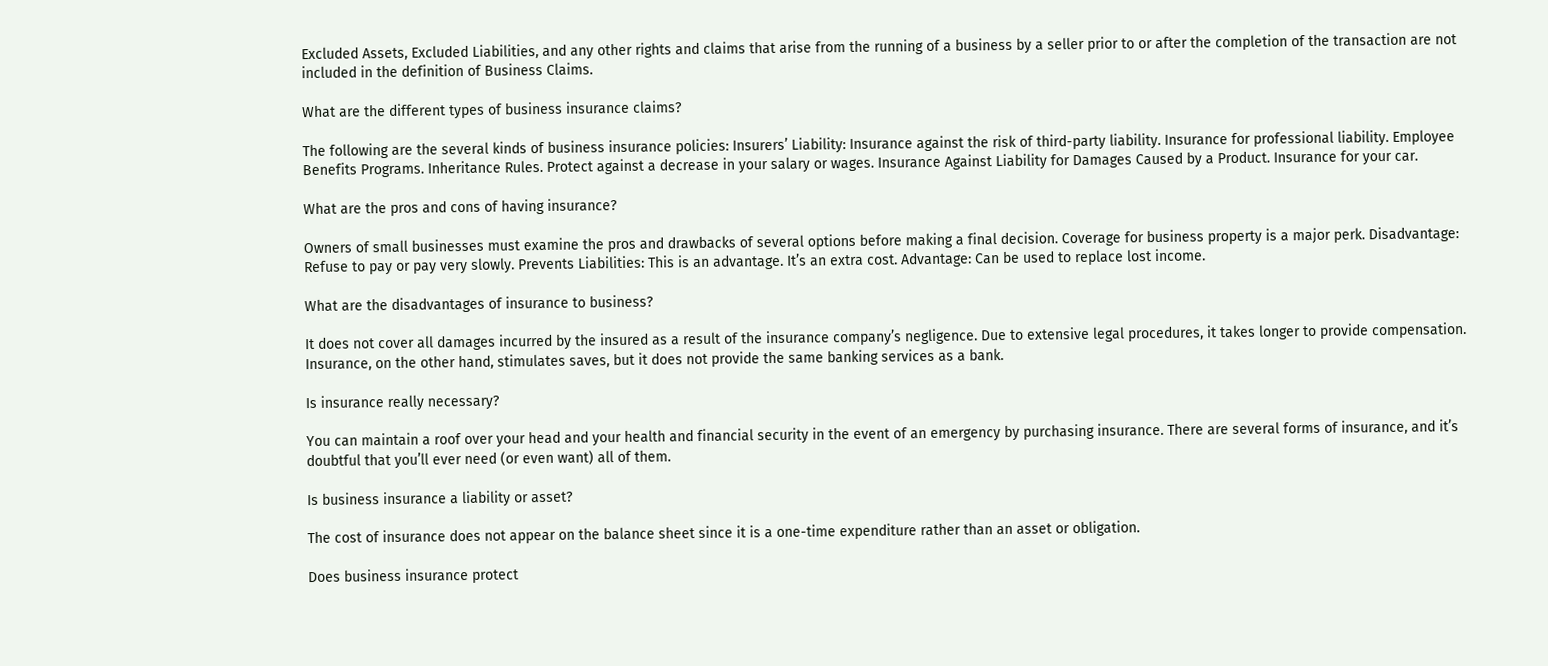Excluded Assets, Excluded Liabilities, and any other rights and claims that arise from the running of a business by a seller prior to or after the completion of the transaction are not included in the definition of Business Claims.

What are the different types of business insurance claims?

The following are the several kinds of business insurance policies: Insurers’ Liability: Insurance against the risk of third-party liability. Insurance for professional liability. Employee Benefits Programs. Inheritance Rules. Protect against a decrease in your salary or wages. Insurance Against Liability for Damages Caused by a Product. Insurance for your car.

What are the pros and cons of having insurance?

Owners of small businesses must examine the pros and drawbacks of several options before making a final decision. Coverage for business property is a major perk. Disadvantage: Refuse to pay or pay very slowly. Prevents Liabilities: This is an advantage. It’s an extra cost. Advantage: Can be used to replace lost income.

What are the disadvantages of insurance to business?

It does not cover all damages incurred by the insured as a result of the insurance company’s negligence. Due to extensive legal procedures, it takes longer to provide compensation. Insurance, on the other hand, stimulates saves, but it does not provide the same banking services as a bank.

Is insurance really necessary?

You can maintain a roof over your head and your health and financial security in the event of an emergency by purchasing insurance. There are several forms of insurance, and it’s doubtful that you’ll ever need (or even want) all of them.

Is business insurance a liability or asset?

The cost of insurance does not appear on the balance sheet since it is a one-time expenditure rather than an asset or obligation.

Does business insurance protect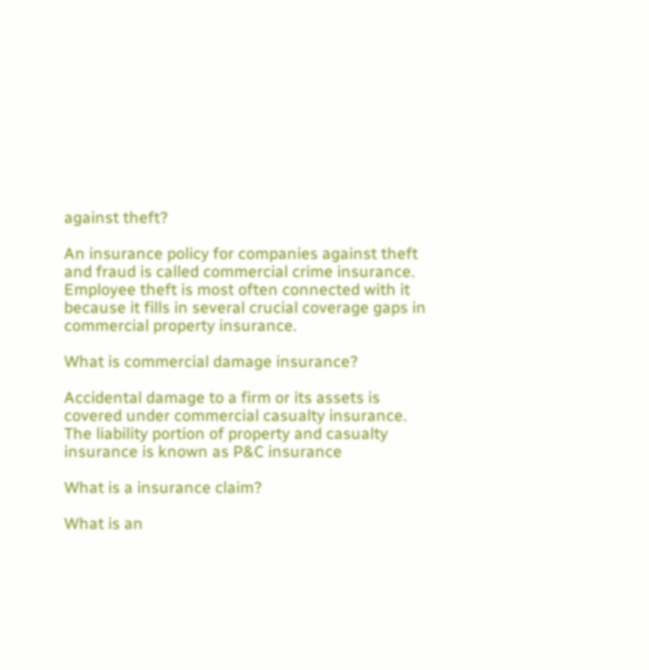against theft?

An insurance policy for companies against theft and fraud is called commercial crime insurance. Employee theft is most often connected with it because it fills in several crucial coverage gaps in commercial property insurance.

What is commercial damage insurance?

Accidental damage to a firm or its assets is covered under commercial casualty insurance. The liability portion of property and casualty insurance is known as P&C insurance

What is a insurance claim?

What is an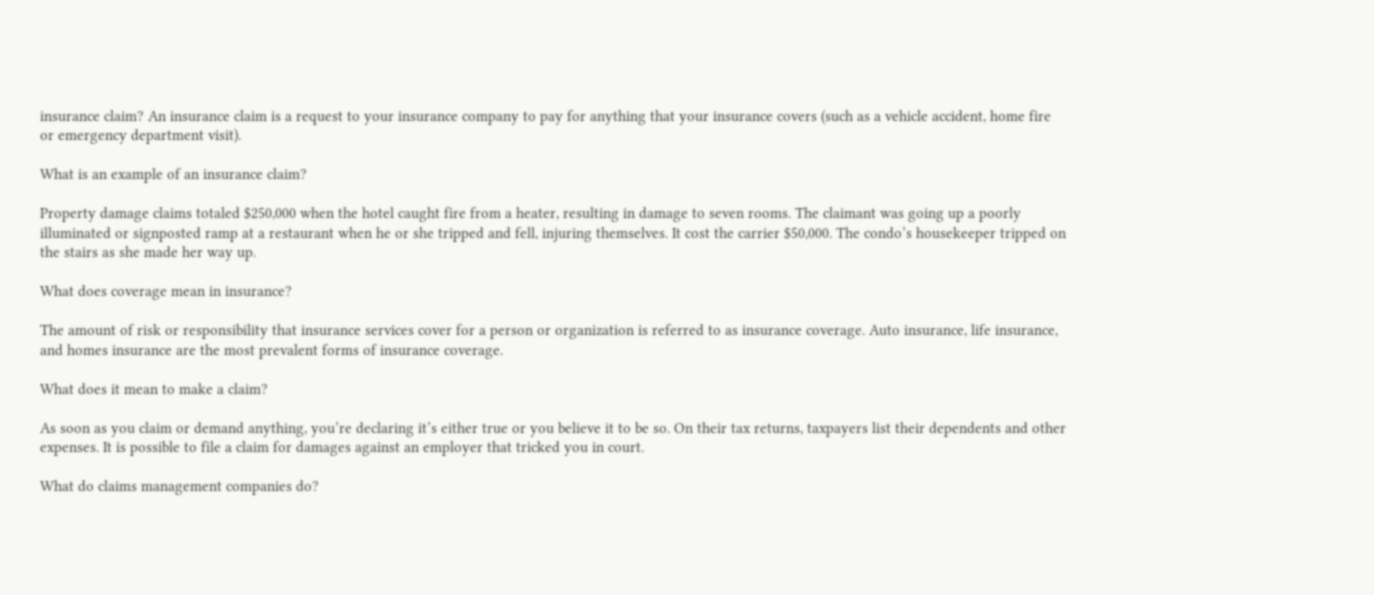insurance claim? An insurance claim is a request to your insurance company to pay for anything that your insurance covers (such as a vehicle accident, home fire or emergency department visit).

What is an example of an insurance claim?

Property damage claims totaled $250,000 when the hotel caught fire from a heater, resulting in damage to seven rooms. The claimant was going up a poorly illuminated or signposted ramp at a restaurant when he or she tripped and fell, injuring themselves. It cost the carrier $50,000. The condo’s housekeeper tripped on the stairs as she made her way up.

What does coverage mean in insurance?

The amount of risk or responsibility that insurance services cover for a person or organization is referred to as insurance coverage. Auto insurance, life insurance, and homes insurance are the most prevalent forms of insurance coverage.

What does it mean to make a claim?

As soon as you claim or demand anything, you’re declaring it’s either true or you believe it to be so. On their tax returns, taxpayers list their dependents and other expenses. It is possible to file a claim for damages against an employer that tricked you in court.

What do claims management companies do?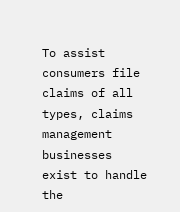To assist consumers file claims of all types, claims management businesses exist to handle the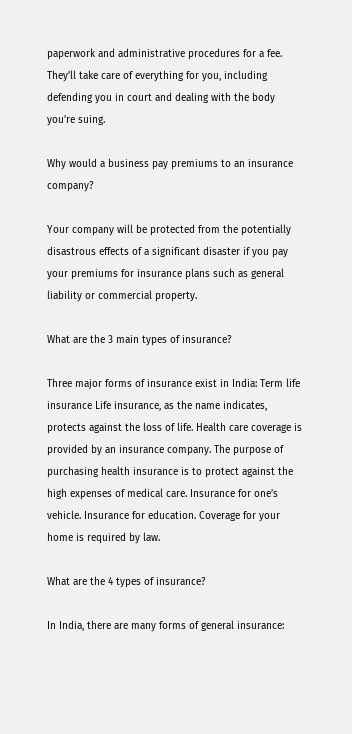paperwork and administrative procedures for a fee. They’ll take care of everything for you, including defending you in court and dealing with the body you’re suing.

Why would a business pay premiums to an insurance company?

Your company will be protected from the potentially disastrous effects of a significant disaster if you pay your premiums for insurance plans such as general liability or commercial property.

What are the 3 main types of insurance?

Three major forms of insurance exist in India: Term life insurance Life insurance, as the name indicates, protects against the loss of life. Health care coverage is provided by an insurance company. The purpose of purchasing health insurance is to protect against the high expenses of medical care. Insurance for one’s vehicle. Insurance for education. Coverage for your home is required by law.

What are the 4 types of insurance?

In India, there are many forms of general insurance: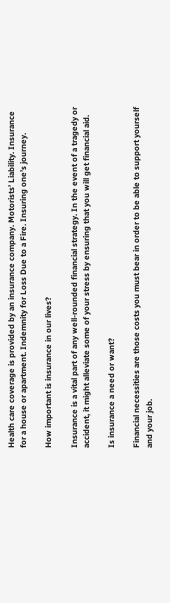Health care coverage is provided by an insurance company. Motorists’ Liability. Insurance for a house or apartment. Indemnity for Loss Due to a Fire. Insuring one’s journey.

How important is insurance in our lives?

Insurance is a vital part of any well-rounded financial strategy. In the event of a tragedy or accident, it might alleviate some of your stress by ensuring that you will get financial aid.

Is insurance a need or want?

Financial necessities are those costs you must bear in order to be able to support yourself and your job.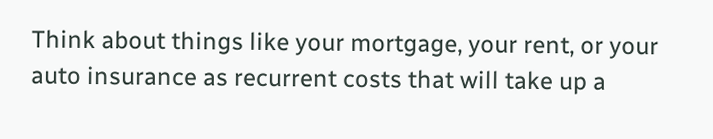Think about things like your mortgage, your rent, or your auto insurance as recurrent costs that will take up a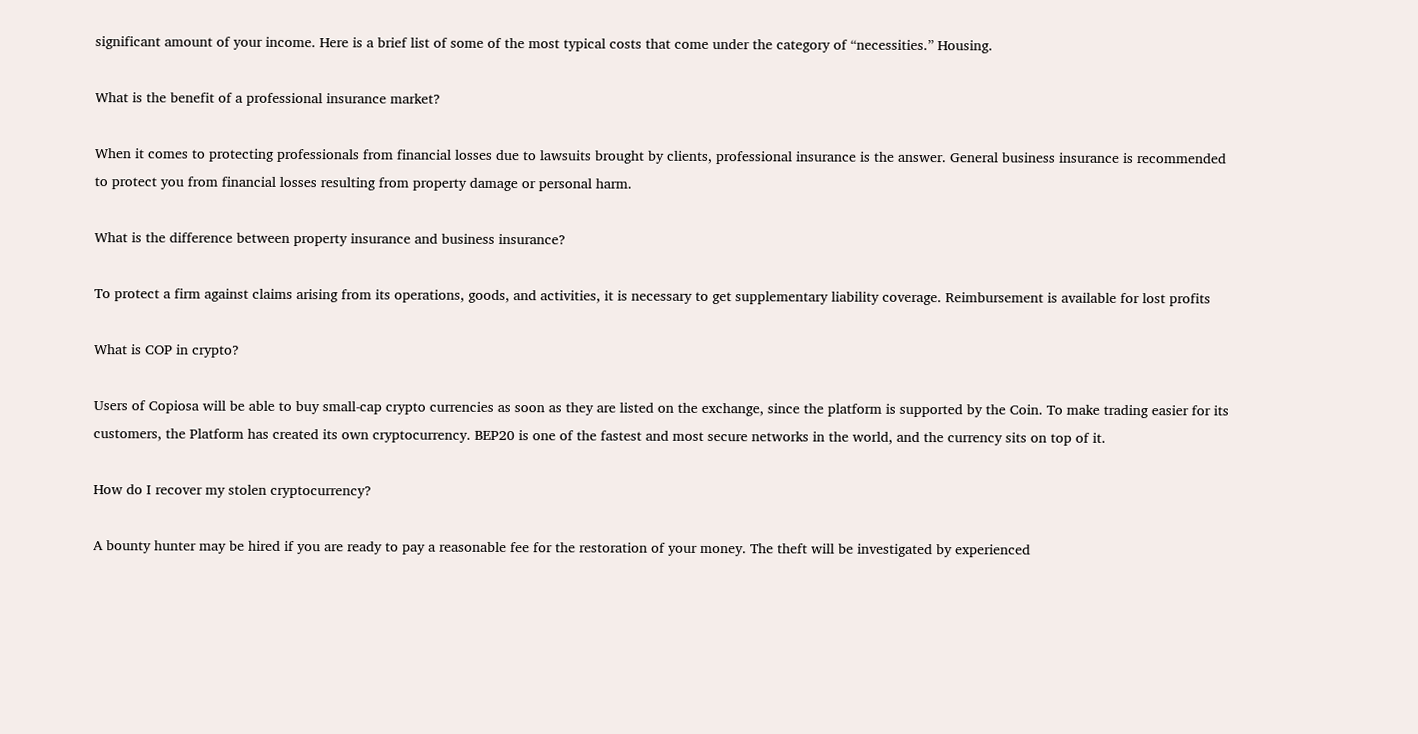significant amount of your income. Here is a brief list of some of the most typical costs that come under the category of “necessities.” Housing.

What is the benefit of a professional insurance market?

When it comes to protecting professionals from financial losses due to lawsuits brought by clients, professional insurance is the answer. General business insurance is recommended to protect you from financial losses resulting from property damage or personal harm.

What is the difference between property insurance and business insurance?

To protect a firm against claims arising from its operations, goods, and activities, it is necessary to get supplementary liability coverage. Reimbursement is available for lost profits

What is COP in crypto?

Users of Copiosa will be able to buy small-cap crypto currencies as soon as they are listed on the exchange, since the platform is supported by the Coin. To make trading easier for its customers, the Platform has created its own cryptocurrency. BEP20 is one of the fastest and most secure networks in the world, and the currency sits on top of it.

How do I recover my stolen cryptocurrency?

A bounty hunter may be hired if you are ready to pay a reasonable fee for the restoration of your money. The theft will be investigated by experienced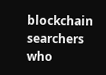blockchain searchers who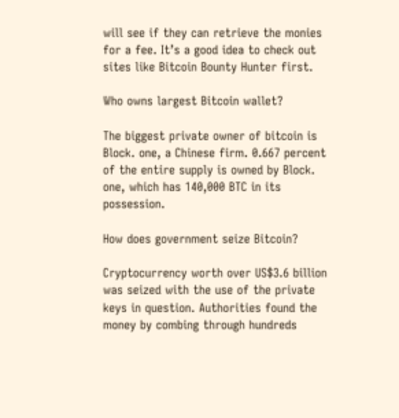will see if they can retrieve the monies for a fee. It’s a good idea to check out sites like Bitcoin Bounty Hunter first.

Who owns largest Bitcoin wallet?

The biggest private owner of bitcoin is Block. one, a Chinese firm. 0.667 percent of the entire supply is owned by Block. one, which has 140,000 BTC in its possession.

How does government seize Bitcoin?

Cryptocurrency worth over US$3.6 billion was seized with the use of the private keys in question. Authorities found the money by combing through hundreds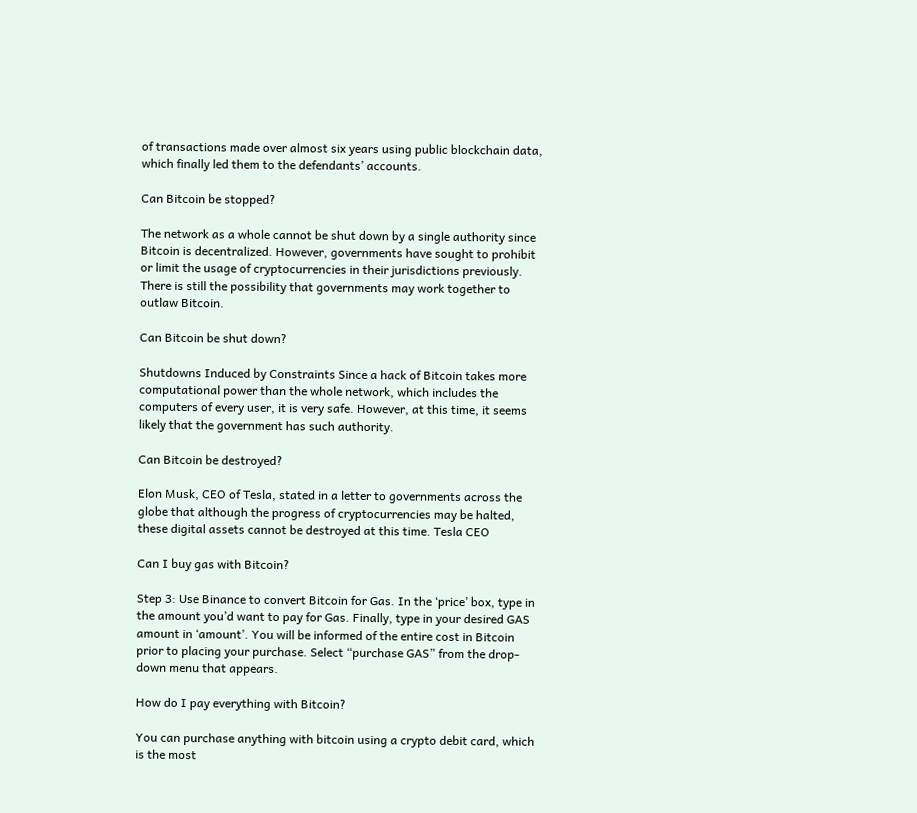of transactions made over almost six years using public blockchain data, which finally led them to the defendants’ accounts.

Can Bitcoin be stopped?

The network as a whole cannot be shut down by a single authority since Bitcoin is decentralized. However, governments have sought to prohibit or limit the usage of cryptocurrencies in their jurisdictions previously. There is still the possibility that governments may work together to outlaw Bitcoin.

Can Bitcoin be shut down?

Shutdowns Induced by Constraints Since a hack of Bitcoin takes more computational power than the whole network, which includes the computers of every user, it is very safe. However, at this time, it seems likely that the government has such authority.

Can Bitcoin be destroyed?

Elon Musk, CEO of Tesla, stated in a letter to governments across the globe that although the progress of cryptocurrencies may be halted, these digital assets cannot be destroyed at this time. Tesla CEO

Can I buy gas with Bitcoin?

Step 3: Use Binance to convert Bitcoin for Gas. In the ‘price’ box, type in the amount you’d want to pay for Gas. Finally, type in your desired GAS amount in ‘amount’. You will be informed of the entire cost in Bitcoin prior to placing your purchase. Select “purchase GAS” from the drop-down menu that appears.

How do I pay everything with Bitcoin?

You can purchase anything with bitcoin using a crypto debit card, which is the most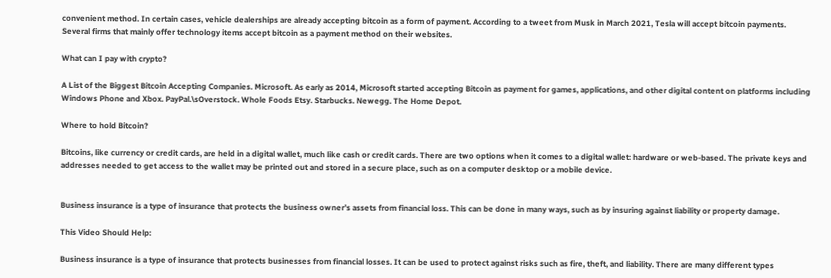convenient method. In certain cases, vehicle dealerships are already accepting bitcoin as a form of payment. According to a tweet from Musk in March 2021, Tesla will accept bitcoin payments. Several firms that mainly offer technology items accept bitcoin as a payment method on their websites.

What can I pay with crypto?

A List of the Biggest Bitcoin Accepting Companies. Microsoft. As early as 2014, Microsoft started accepting Bitcoin as payment for games, applications, and other digital content on platforms including Windows Phone and Xbox. PayPal.\sOverstock. Whole Foods Etsy. Starbucks. Newegg. The Home Depot.

Where to hold Bitcoin?

Bitcoins, like currency or credit cards, are held in a digital wallet, much like cash or credit cards. There are two options when it comes to a digital wallet: hardware or web-based. The private keys and addresses needed to get access to the wallet may be printed out and stored in a secure place, such as on a computer desktop or a mobile device.


Business insurance is a type of insurance that protects the business owner’s assets from financial loss. This can be done in many ways, such as by insuring against liability or property damage.

This Video Should Help:

Business insurance is a type of insurance that protects businesses from financial losses. It can be used to protect against risks such as fire, theft, and liability. There are many different types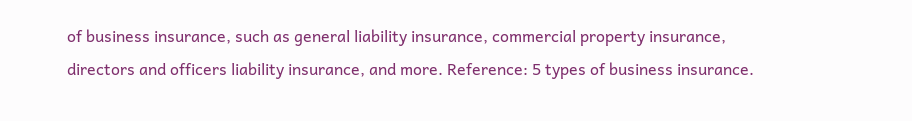of business insurance, such as general liability insurance, commercial property insurance, directors and officers liability insurance, and more. Reference: 5 types of business insurance.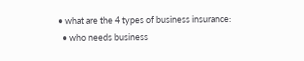• what are the 4 types of business insurance:
  • who needs business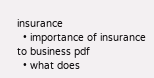insurance
  • importance of insurance to business pdf
  • what does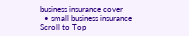business insurance cover
  • small business insurance
Scroll to Top